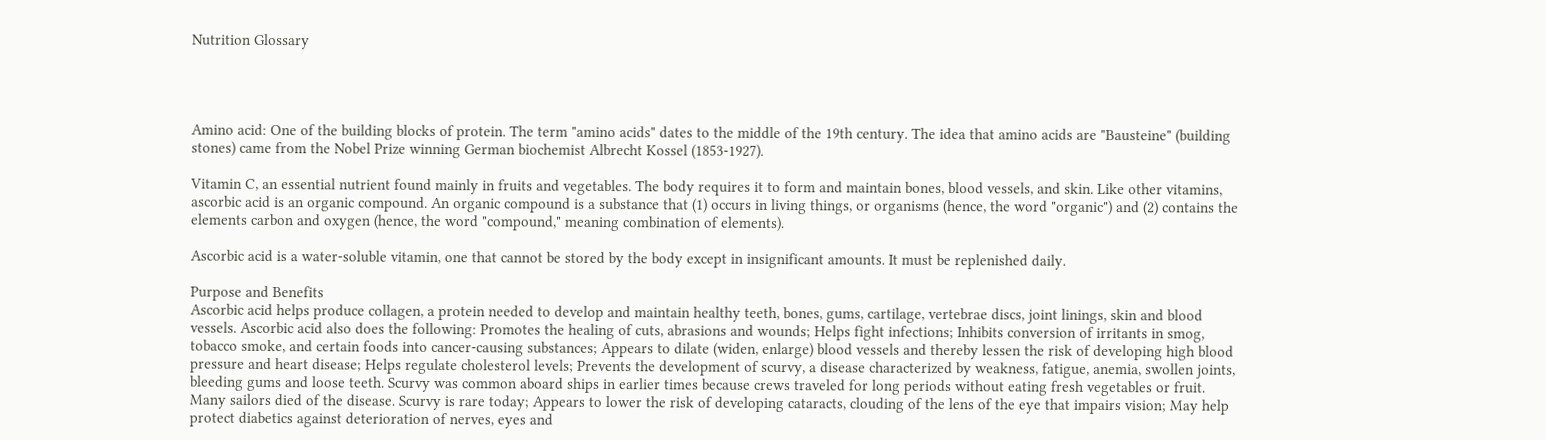Nutrition Glossary




Amino acid: One of the building blocks of protein. The term "amino acids" dates to the middle of the 19th century. The idea that amino acids are "Bausteine" (building stones) came from the Nobel Prize winning German biochemist Albrecht Kossel (1853-1927).

Vitamin C, an essential nutrient found mainly in fruits and vegetables. The body requires it to form and maintain bones, blood vessels, and skin. Like other vitamins, ascorbic acid is an organic compound. An organic compound is a substance that (1) occurs in living things, or organisms (hence, the word "organic") and (2) contains the elements carbon and oxygen (hence, the word "compound," meaning combination of elements).

Ascorbic acid is a water-soluble vitamin, one that cannot be stored by the body except in insignificant amounts. It must be replenished daily.

Purpose and Benefits
Ascorbic acid helps produce collagen, a protein needed to develop and maintain healthy teeth, bones, gums, cartilage, vertebrae discs, joint linings, skin and blood vessels. Ascorbic acid also does the following: Promotes the healing of cuts, abrasions and wounds; Helps fight infections; Inhibits conversion of irritants in smog, tobacco smoke, and certain foods into cancer-causing substances; Appears to dilate (widen, enlarge) blood vessels and thereby lessen the risk of developing high blood pressure and heart disease; Helps regulate cholesterol levels; Prevents the development of scurvy, a disease characterized by weakness, fatigue, anemia, swollen joints, bleeding gums and loose teeth. Scurvy was common aboard ships in earlier times because crews traveled for long periods without eating fresh vegetables or fruit. Many sailors died of the disease. Scurvy is rare today; Appears to lower the risk of developing cataracts, clouding of the lens of the eye that impairs vision; May help protect diabetics against deterioration of nerves, eyes and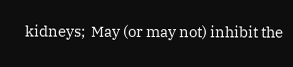kidneys;  May (or may not) inhibit the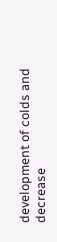development of colds and decrease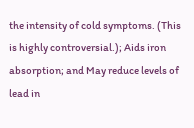the intensity of cold symptoms. (This is highly controversial.); Aids iron absorption; and May reduce levels of lead in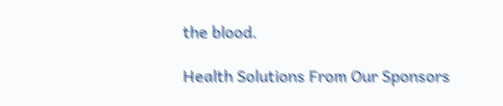the blood.

Health Solutions From Our Sponsors